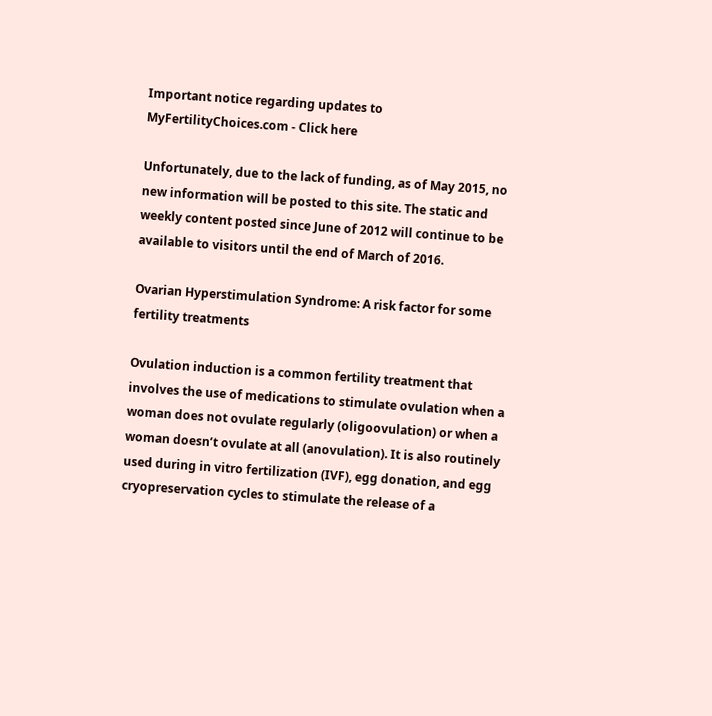Important notice regarding updates to MyFertilityChoices.com - Click here

Unfortunately, due to the lack of funding, as of May 2015, no new information will be posted to this site. The static and weekly content posted since June of 2012 will continue to be available to visitors until the end of March of 2016.

Ovarian Hyperstimulation Syndrome: A risk factor for some fertility treatments

Ovulation induction is a common fertility treatment that involves the use of medications to stimulate ovulation when a woman does not ovulate regularly (oligoovulation) or when a woman doesn’t ovulate at all (anovulation). It is also routinely used during in vitro fertilization (IVF), egg donation, and egg cryopreservation cycles to stimulate the release of a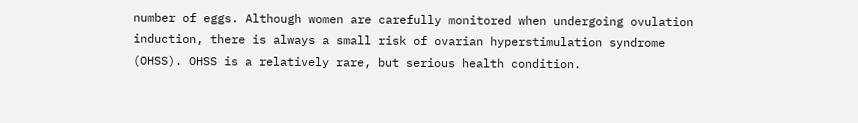number of eggs. Although women are carefully monitored when undergoing ovulation induction, there is always a small risk of ovarian hyperstimulation syndrome (OHSS). OHSS is a relatively rare, but serious health condition.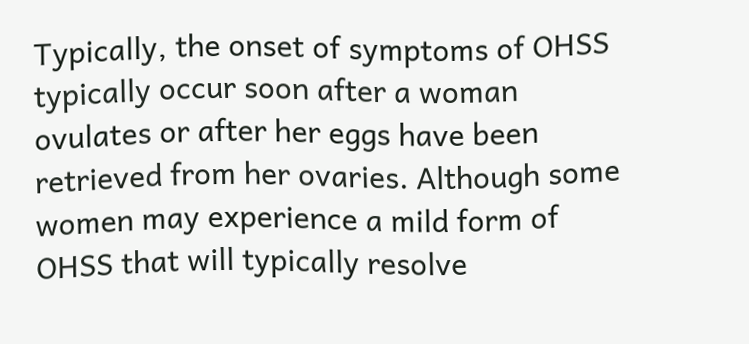Typically, the onset of symptoms of OHSS typically occur soon after a woman ovulates or after her eggs have been retrieved from her ovaries. Although some women may experience a mild form of OHSS that will typically resolve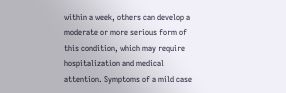within a week, others can develop a moderate or more serious form of this condition, which may require hospitalization and medical attention. Symptoms of a mild case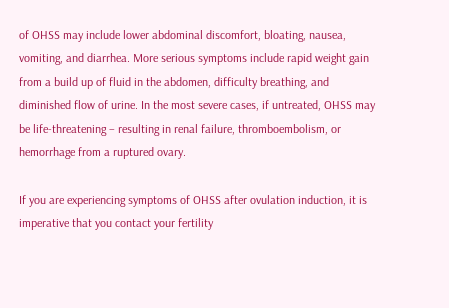of OHSS may include lower abdominal discomfort, bloating, nausea, vomiting, and diarrhea. More serious symptoms include rapid weight gain from a build up of fluid in the abdomen, difficulty breathing, and diminished flow of urine. In the most severe cases, if untreated, OHSS may be life-threatening – resulting in renal failure, thromboembolism, or hemorrhage from a ruptured ovary.

If you are experiencing symptoms of OHSS after ovulation induction, it is imperative that you contact your fertility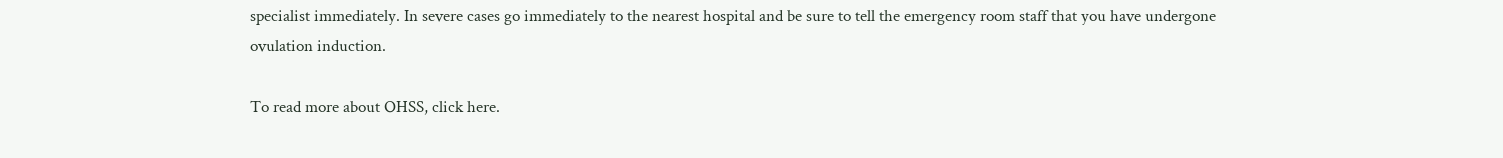specialist immediately. In severe cases go immediately to the nearest hospital and be sure to tell the emergency room staff that you have undergone ovulation induction.

To read more about OHSS, click here.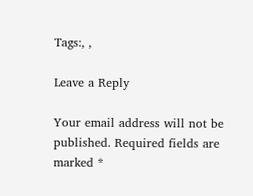Tags:, ,

Leave a Reply

Your email address will not be published. Required fields are marked *